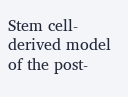Stem cell-derived model of the post-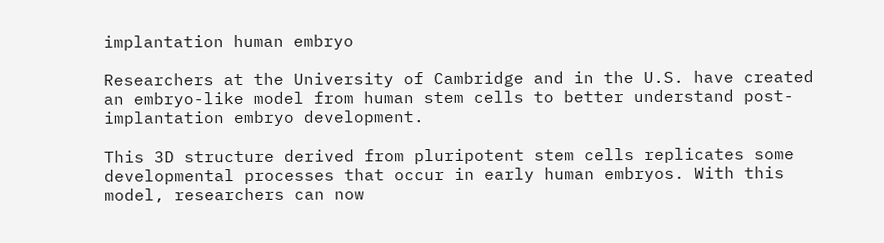implantation human embryo

Researchers at the University of Cambridge and in the U.S. have created an embryo-like model from human stem cells to better understand post-implantation embryo development.

This 3D structure derived from pluripotent stem cells replicates some developmental processes that occur in early human embryos. With this model, researchers can now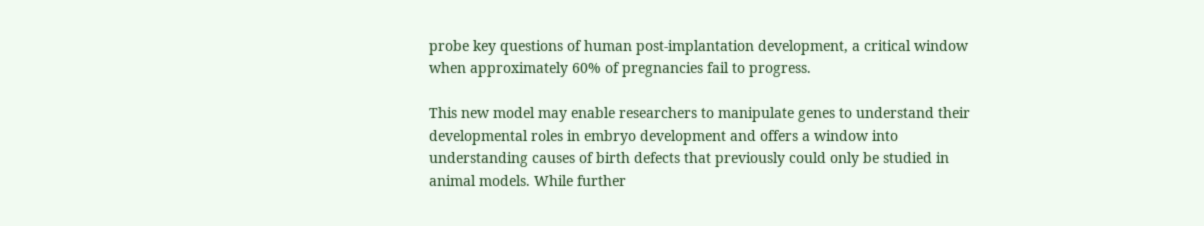probe key questions of human post-implantation development, a critical window when approximately 60% of pregnancies fail to progress.

This new model may enable researchers to manipulate genes to understand their developmental roles in embryo development and offers a window into understanding causes of birth defects that previously could only be studied in animal models. While further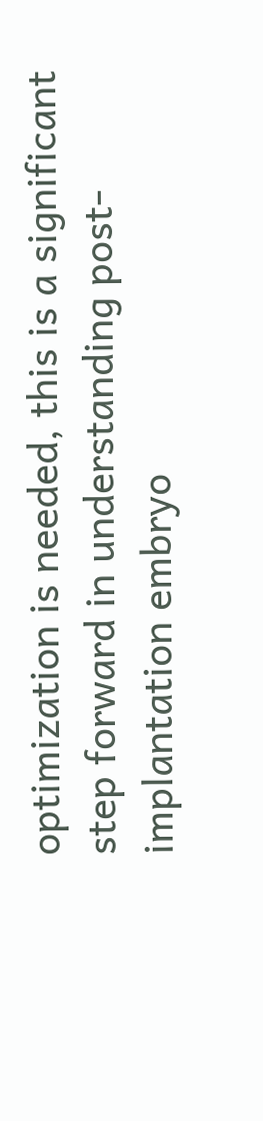optimization is needed, this is a significant step forward in understanding post-implantation embryo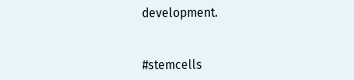development.


#stemcells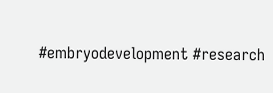#embryodevelopment #research